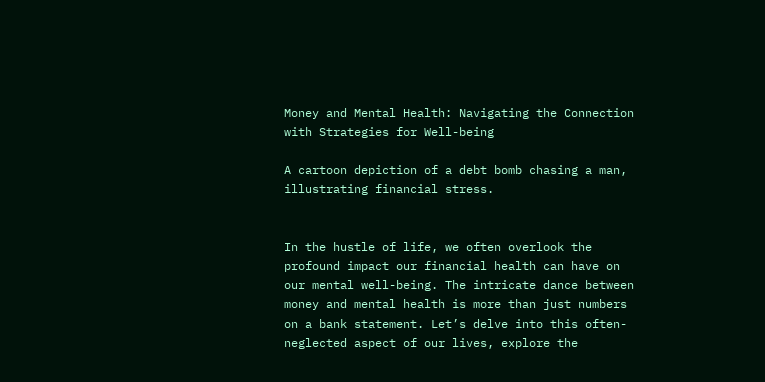Money and Mental Health: Navigating the Connection with Strategies for Well-being

A cartoon depiction of a debt bomb chasing a man, illustrating financial stress.


In the hustle of life, we often overlook the profound impact our financial health can have on our mental well-being. The intricate dance between money and mental health is more than just numbers on a bank statement. Let’s delve into this often-neglected aspect of our lives, explore the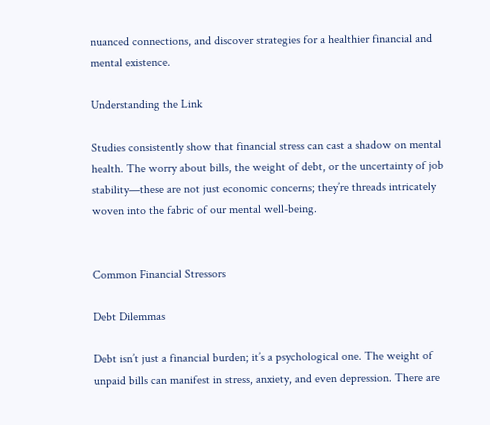nuanced connections, and discover strategies for a healthier financial and mental existence.

Understanding the Link

Studies consistently show that financial stress can cast a shadow on mental health. The worry about bills, the weight of debt, or the uncertainty of job stability—these are not just economic concerns; they’re threads intricately woven into the fabric of our mental well-being.


Common Financial Stressors

Debt Dilemmas

Debt isn’t just a financial burden; it’s a psychological one. The weight of unpaid bills can manifest in stress, anxiety, and even depression. There are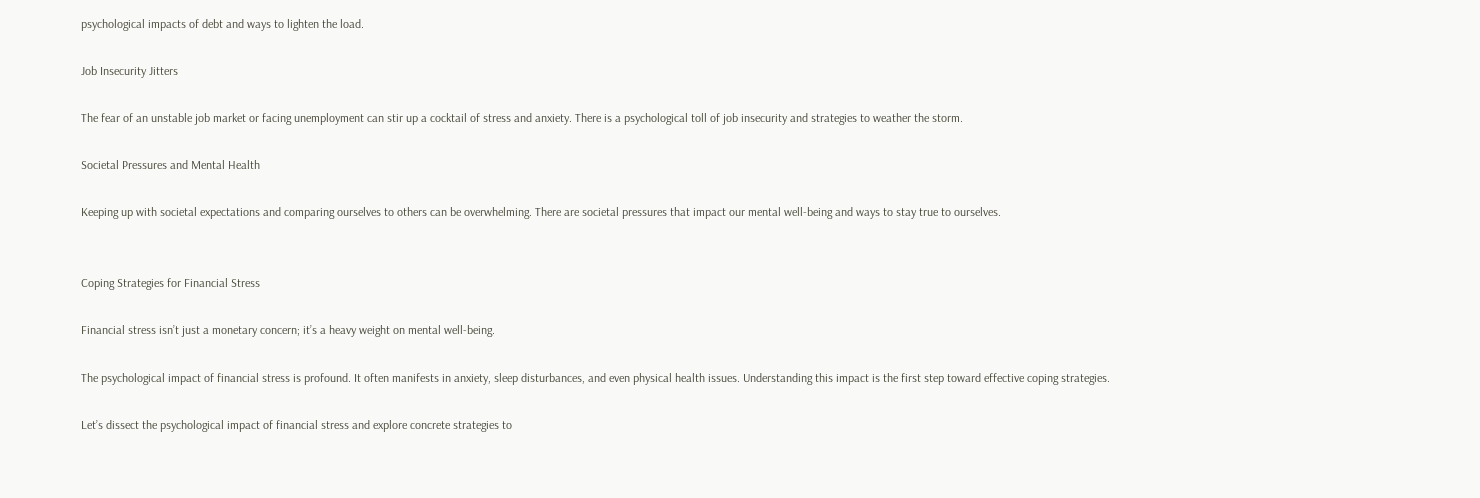psychological impacts of debt and ways to lighten the load.

Job Insecurity Jitters

The fear of an unstable job market or facing unemployment can stir up a cocktail of stress and anxiety. There is a psychological toll of job insecurity and strategies to weather the storm.

Societal Pressures and Mental Health

Keeping up with societal expectations and comparing ourselves to others can be overwhelming. There are societal pressures that impact our mental well-being and ways to stay true to ourselves.


Coping Strategies for Financial Stress

Financial stress isn’t just a monetary concern; it’s a heavy weight on mental well-being.

The psychological impact of financial stress is profound. It often manifests in anxiety, sleep disturbances, and even physical health issues. Understanding this impact is the first step toward effective coping strategies.

Let’s dissect the psychological impact of financial stress and explore concrete strategies to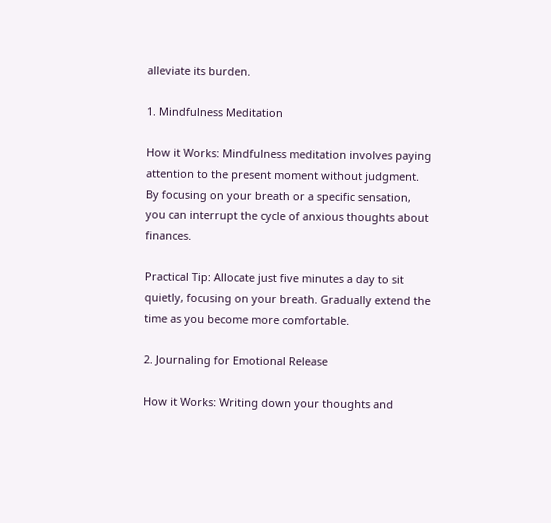alleviate its burden.

1. Mindfulness Meditation

How it Works: Mindfulness meditation involves paying attention to the present moment without judgment. By focusing on your breath or a specific sensation, you can interrupt the cycle of anxious thoughts about finances.

Practical Tip: Allocate just five minutes a day to sit quietly, focusing on your breath. Gradually extend the time as you become more comfortable.

2. Journaling for Emotional Release

How it Works: Writing down your thoughts and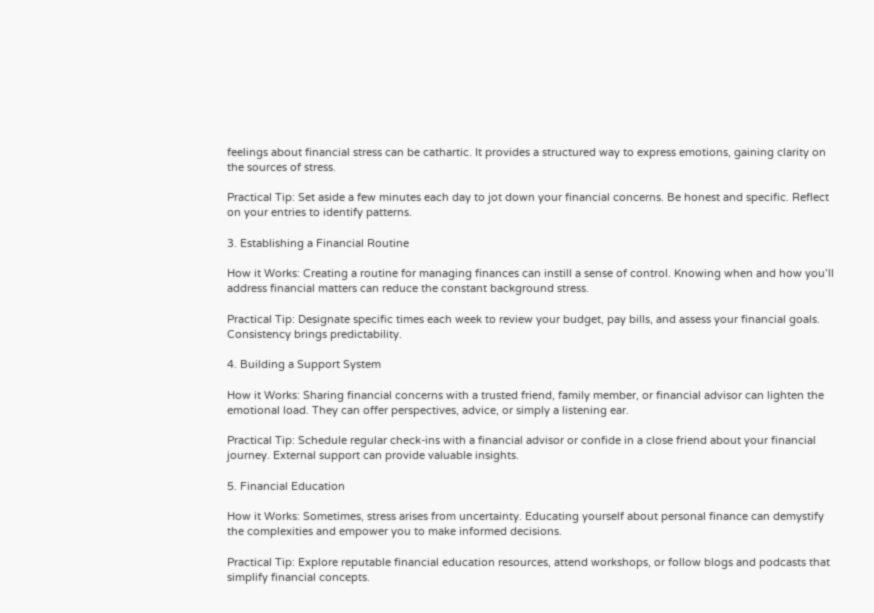feelings about financial stress can be cathartic. It provides a structured way to express emotions, gaining clarity on the sources of stress.

Practical Tip: Set aside a few minutes each day to jot down your financial concerns. Be honest and specific. Reflect on your entries to identify patterns.

3. Establishing a Financial Routine

How it Works: Creating a routine for managing finances can instill a sense of control. Knowing when and how you’ll address financial matters can reduce the constant background stress.

Practical Tip: Designate specific times each week to review your budget, pay bills, and assess your financial goals. Consistency brings predictability.

4. Building a Support System

How it Works: Sharing financial concerns with a trusted friend, family member, or financial advisor can lighten the emotional load. They can offer perspectives, advice, or simply a listening ear.

Practical Tip: Schedule regular check-ins with a financial advisor or confide in a close friend about your financial journey. External support can provide valuable insights.

5. Financial Education

How it Works: Sometimes, stress arises from uncertainty. Educating yourself about personal finance can demystify the complexities and empower you to make informed decisions.

Practical Tip: Explore reputable financial education resources, attend workshops, or follow blogs and podcasts that simplify financial concepts.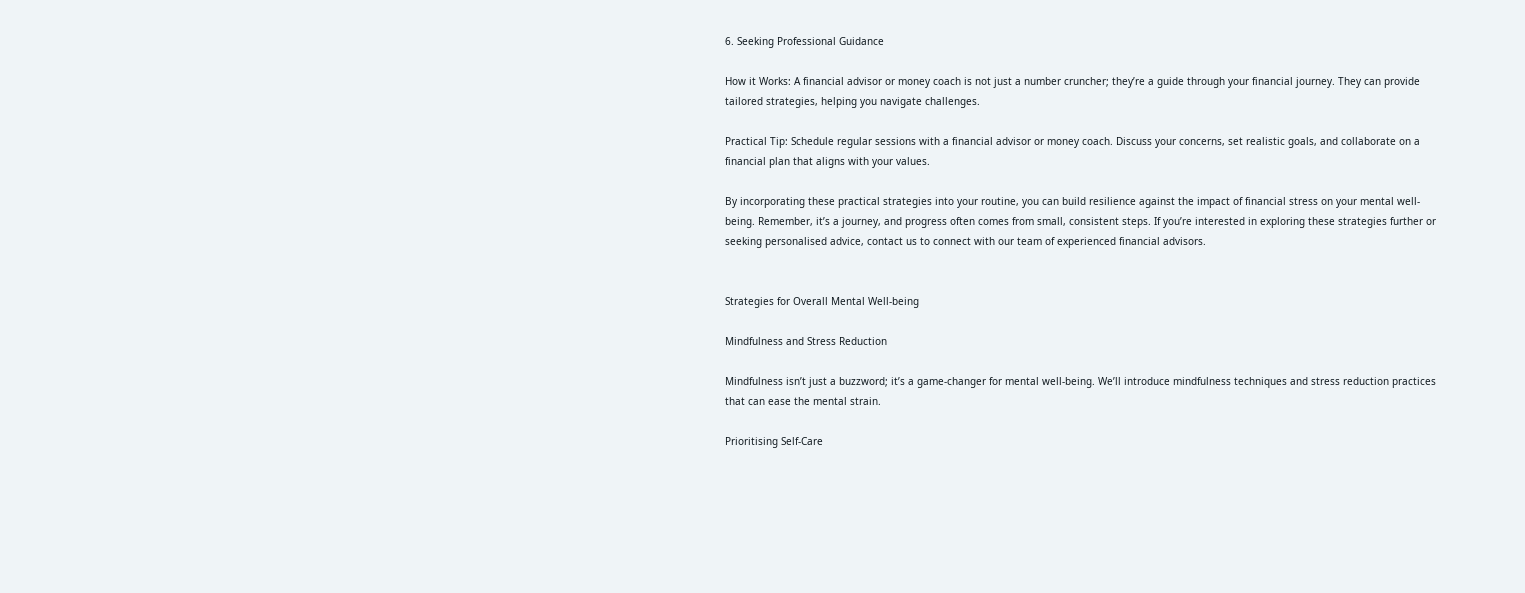6. Seeking Professional Guidance

How it Works: A financial advisor or money coach is not just a number cruncher; they’re a guide through your financial journey. They can provide tailored strategies, helping you navigate challenges.

Practical Tip: Schedule regular sessions with a financial advisor or money coach. Discuss your concerns, set realistic goals, and collaborate on a financial plan that aligns with your values.

By incorporating these practical strategies into your routine, you can build resilience against the impact of financial stress on your mental well-being. Remember, it’s a journey, and progress often comes from small, consistent steps. If you’re interested in exploring these strategies further or seeking personalised advice, contact us to connect with our team of experienced financial advisors.


Strategies for Overall Mental Well-being

Mindfulness and Stress Reduction

Mindfulness isn’t just a buzzword; it’s a game-changer for mental well-being. We’ll introduce mindfulness techniques and stress reduction practices that can ease the mental strain.

Prioritising Self-Care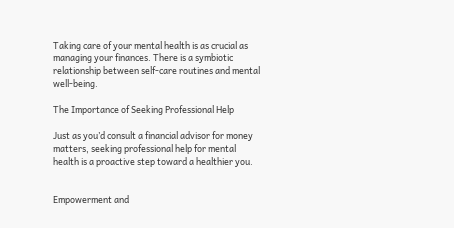Taking care of your mental health is as crucial as managing your finances. There is a symbiotic relationship between self-care routines and mental well-being.

The Importance of Seeking Professional Help

Just as you’d consult a financial advisor for money matters, seeking professional help for mental health is a proactive step toward a healthier you.


Empowerment and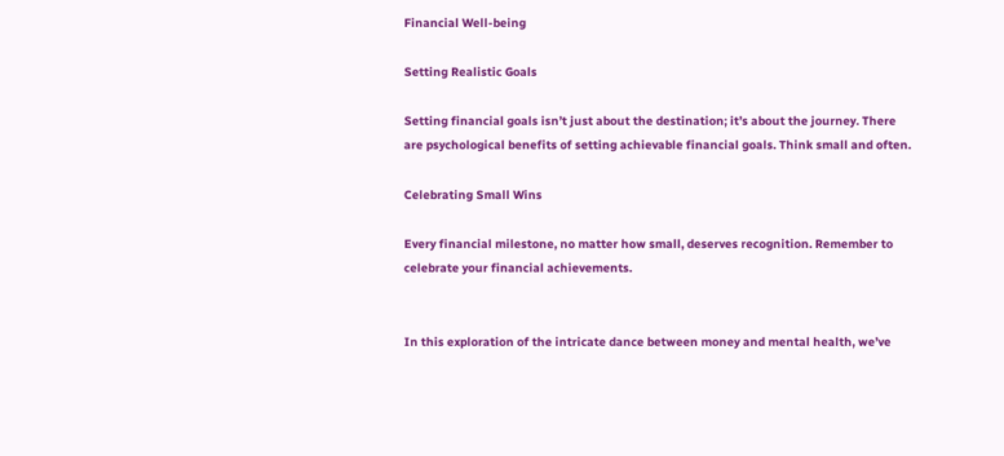Financial Well-being

Setting Realistic Goals

Setting financial goals isn’t just about the destination; it’s about the journey. There are psychological benefits of setting achievable financial goals. Think small and often.

Celebrating Small Wins

Every financial milestone, no matter how small, deserves recognition. Remember to celebrate your financial achievements.


In this exploration of the intricate dance between money and mental health, we’ve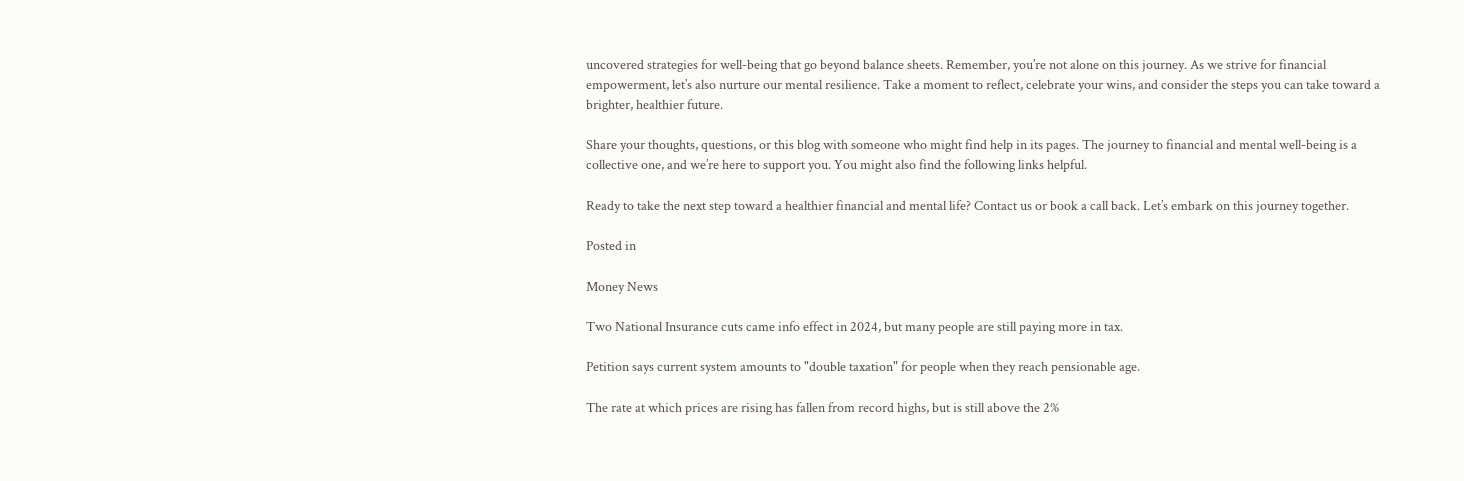uncovered strategies for well-being that go beyond balance sheets. Remember, you’re not alone on this journey. As we strive for financial empowerment, let’s also nurture our mental resilience. Take a moment to reflect, celebrate your wins, and consider the steps you can take toward a brighter, healthier future.

Share your thoughts, questions, or this blog with someone who might find help in its pages. The journey to financial and mental well-being is a collective one, and we’re here to support you. You might also find the following links helpful.

Ready to take the next step toward a healthier financial and mental life? Contact us or book a call back. Let’s embark on this journey together.

Posted in

Money News

Two National Insurance cuts came info effect in 2024, but many people are still paying more in tax.

Petition says current system amounts to "double taxation" for people when they reach pensionable age.

The rate at which prices are rising has fallen from record highs, but is still above the 2%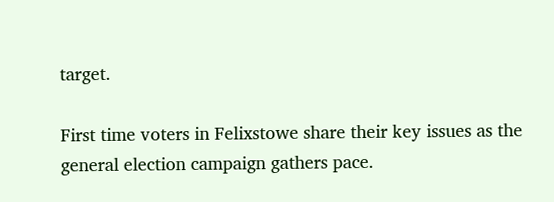target.

First time voters in Felixstowe share their key issues as the general election campaign gathers pace.